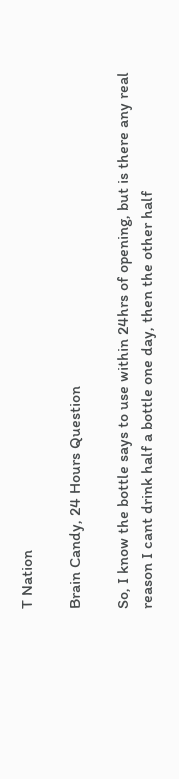T Nation

Brain Candy, 24 Hours Question

So, I know the bottle says to use within 24hrs of opening, but is there any real reason I cant drink half a bottle one day, then the other half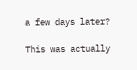a few days later?

This was actually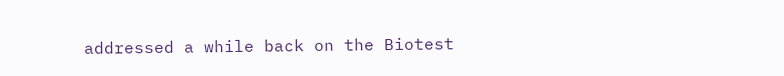addressed a while back on the Biotest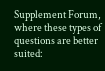Supplement Forum, where these types of questions are better suited: